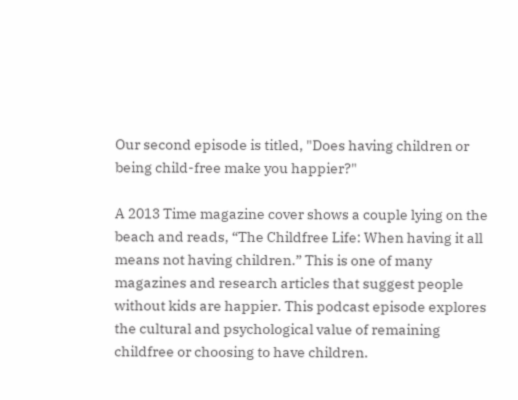Our second episode is titled, "Does having children or being child-free make you happier?"

A 2013 Time magazine cover shows a couple lying on the beach and reads, “The Childfree Life: When having it all means not having children.” This is one of many magazines and research articles that suggest people without kids are happier. This podcast episode explores the cultural and psychological value of remaining childfree or choosing to have children.